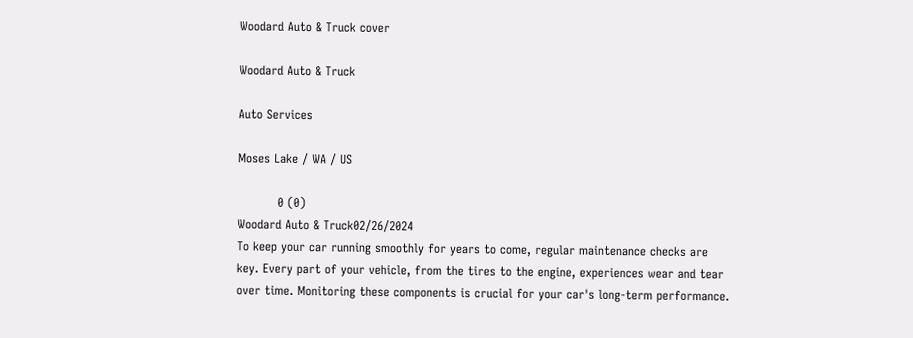Woodard Auto & Truck cover

Woodard Auto & Truck

Auto Services

Moses Lake / WA / US

          0 (0)
Woodard Auto & Truck02/26/2024
To keep your car running smoothly for years to come, regular maintenance checks are key. Every part of your vehicle, from the tires to the engine, experiences wear and tear over time. Monitoring these components is crucial for your car's long-term performance.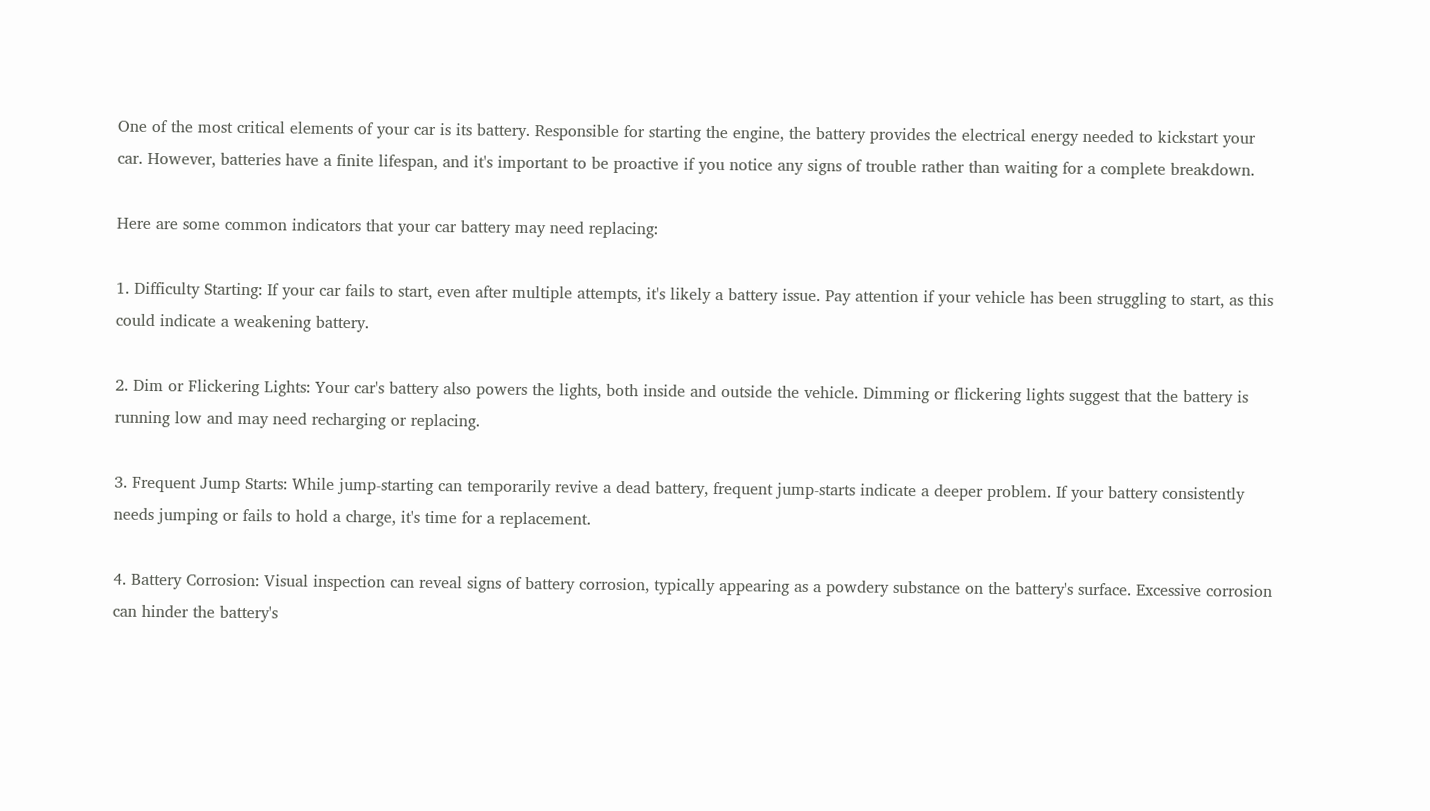One of the most critical elements of your car is its battery. Responsible for starting the engine, the battery provides the electrical energy needed to kickstart your car. However, batteries have a finite lifespan, and it's important to be proactive if you notice any signs of trouble rather than waiting for a complete breakdown.

Here are some common indicators that your car battery may need replacing:

1. Difficulty Starting: If your car fails to start, even after multiple attempts, it's likely a battery issue. Pay attention if your vehicle has been struggling to start, as this could indicate a weakening battery.

2. Dim or Flickering Lights: Your car's battery also powers the lights, both inside and outside the vehicle. Dimming or flickering lights suggest that the battery is running low and may need recharging or replacing.

3. Frequent Jump Starts: While jump-starting can temporarily revive a dead battery, frequent jump-starts indicate a deeper problem. If your battery consistently needs jumping or fails to hold a charge, it's time for a replacement.

4. Battery Corrosion: Visual inspection can reveal signs of battery corrosion, typically appearing as a powdery substance on the battery's surface. Excessive corrosion can hinder the battery's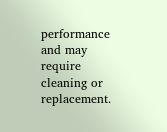performance and may require cleaning or replacement.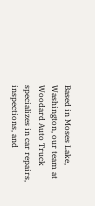Based in Moses Lake, Washington, our team at Woodard Auto Truck specializes in car repairs, inspections, and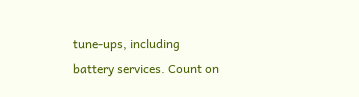tune-ups, including battery services. Count on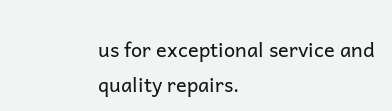us for exceptional service and quality repairs.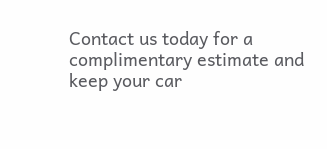Contact us today for a complimentary estimate and keep your car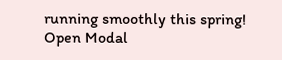running smoothly this spring!
Open Modal